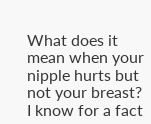What does it mean when your nipple hurts but not your breast? I know for a fact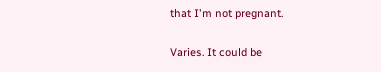that I'm not pregnant.

Varies. It could be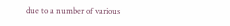due to a number of various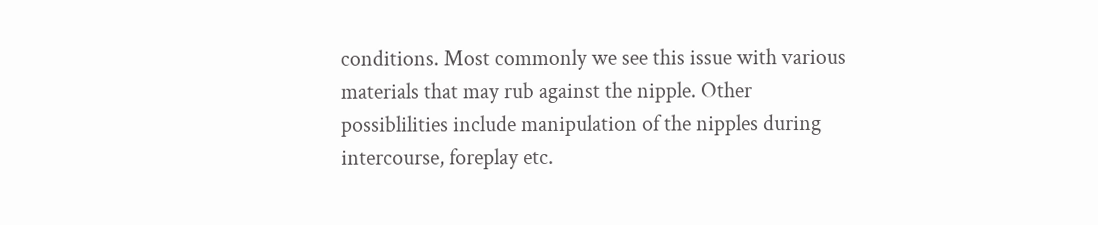conditions. Most commonly we see this issue with various materials that may rub against the nipple. Other possiblilities include manipulation of the nipples during intercourse, foreplay etc.